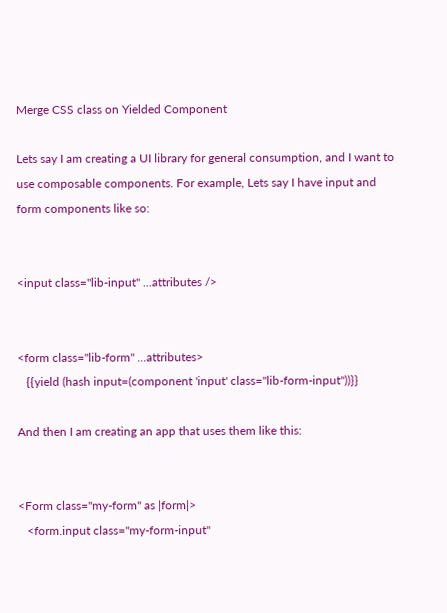Merge CSS class on Yielded Component

Lets say I am creating a UI library for general consumption, and I want to use composable components. For example, Lets say I have input and form components like so:


<input class="lib-input" ...attributes />


<form class="lib-form" ...attributes>
   {{yield (hash input=(component 'input' class="lib-form-input"))}}

And then I am creating an app that uses them like this:


<Form class="my-form" as |form|>
   <form.input class="my-form-input"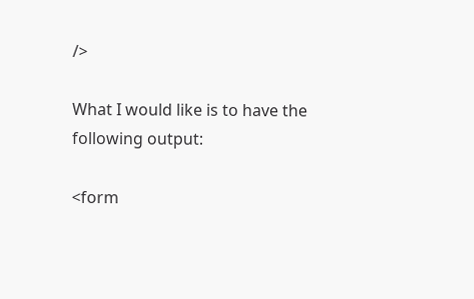/>

What I would like is to have the following output:

<form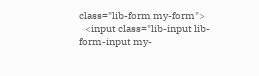class="lib-form my-form">
   <input class="lib-input lib-form-input my-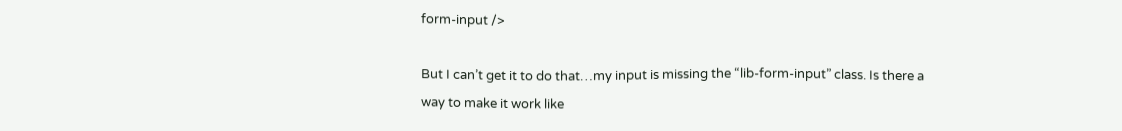form-input />

But I can’t get it to do that…my input is missing the “lib-form-input” class. Is there a way to make it work like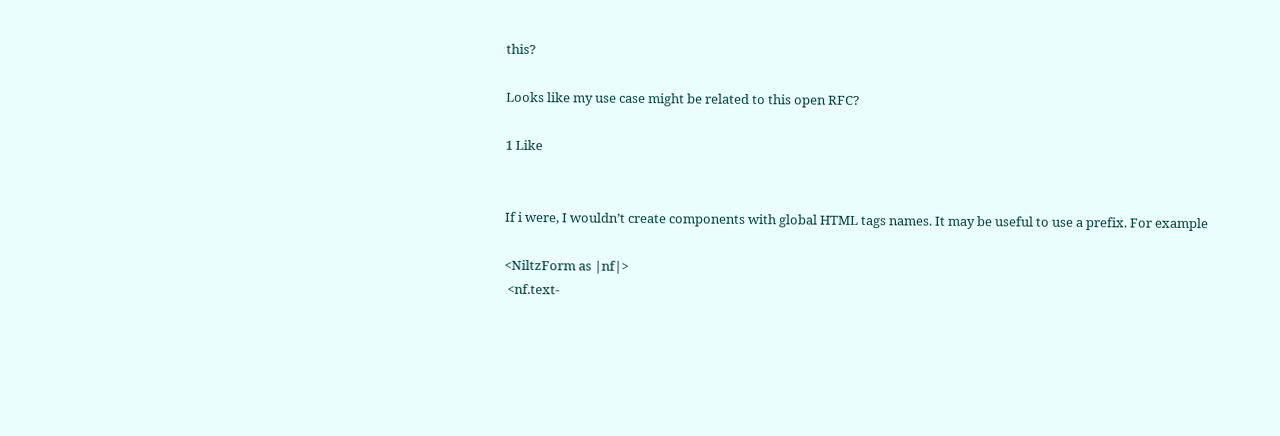this?

Looks like my use case might be related to this open RFC?

1 Like


If i were, I wouldn’t create components with global HTML tags names. It may be useful to use a prefix. For example

<NiltzForm as |nf|>
 <nf.text-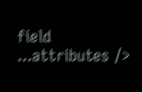field ...attributes />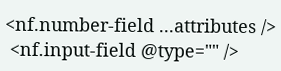<nf.number-field ...attributes />
 <nf.input-field @type="" />